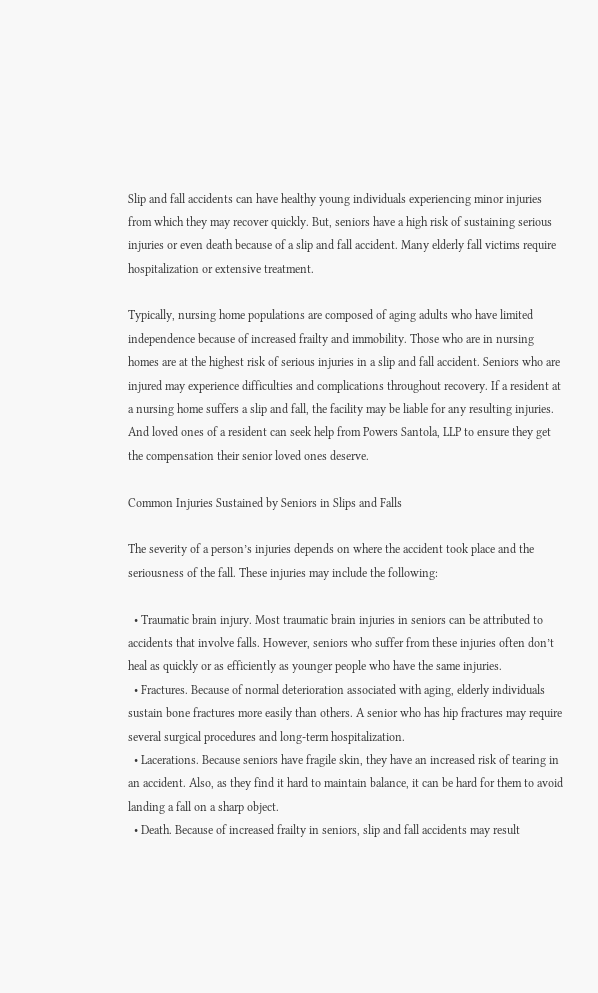Slip and fall accidents can have healthy young individuals experiencing minor injuries from which they may recover quickly. But, seniors have a high risk of sustaining serious injuries or even death because of a slip and fall accident. Many elderly fall victims require hospitalization or extensive treatment.

Typically, nursing home populations are composed of aging adults who have limited independence because of increased frailty and immobility. Those who are in nursing homes are at the highest risk of serious injuries in a slip and fall accident. Seniors who are injured may experience difficulties and complications throughout recovery. If a resident at a nursing home suffers a slip and fall, the facility may be liable for any resulting injuries. And loved ones of a resident can seek help from Powers Santola, LLP to ensure they get the compensation their senior loved ones deserve.

Common Injuries Sustained by Seniors in Slips and Falls

The severity of a person’s injuries depends on where the accident took place and the seriousness of the fall. These injuries may include the following:

  • Traumatic brain injury. Most traumatic brain injuries in seniors can be attributed to accidents that involve falls. However, seniors who suffer from these injuries often don’t heal as quickly or as efficiently as younger people who have the same injuries.
  • Fractures. Because of normal deterioration associated with aging, elderly individuals sustain bone fractures more easily than others. A senior who has hip fractures may require several surgical procedures and long-term hospitalization.
  • Lacerations. Because seniors have fragile skin, they have an increased risk of tearing in an accident. Also, as they find it hard to maintain balance, it can be hard for them to avoid landing a fall on a sharp object.
  • Death. Because of increased frailty in seniors, slip and fall accidents may result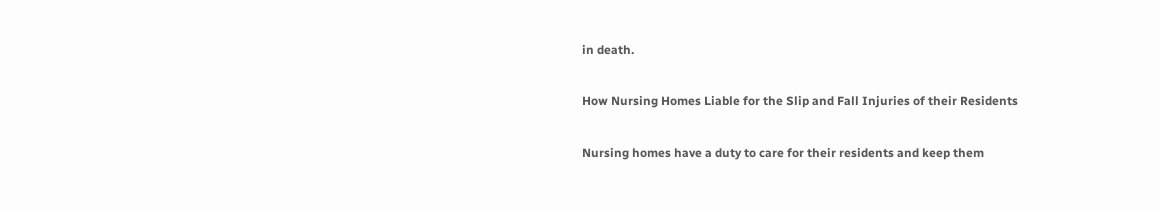in death.

How Nursing Homes Liable for the Slip and Fall Injuries of their Residents

Nursing homes have a duty to care for their residents and keep them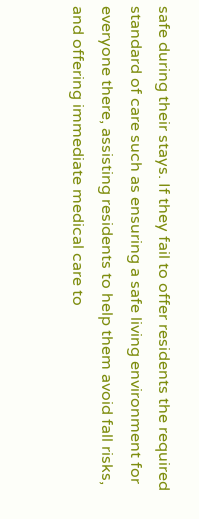safe during their stays. If they fail to offer residents the required standard of care such as ensuring a safe living environment for everyone there, assisting residents to help them avoid fall risks, and offering immediate medical care to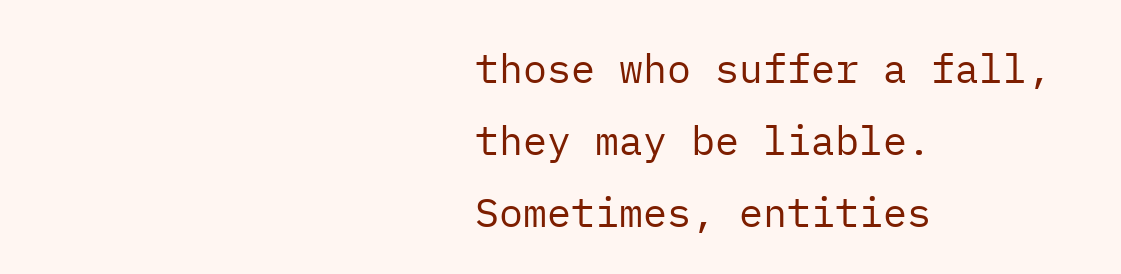those who suffer a fall, they may be liable. Sometimes, entities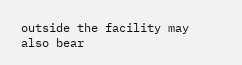outside the facility may also bear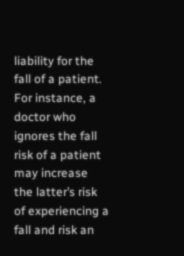liability for the fall of a patient. For instance, a doctor who ignores the fall risk of a patient may increase the latter’s risk of experiencing a fall and risk an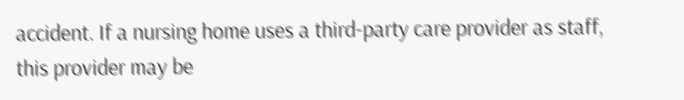accident. If a nursing home uses a third-party care provider as staff, this provider may be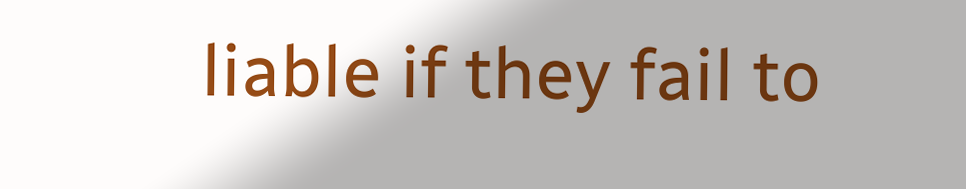liable if they fail to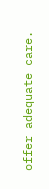offer adequate care.